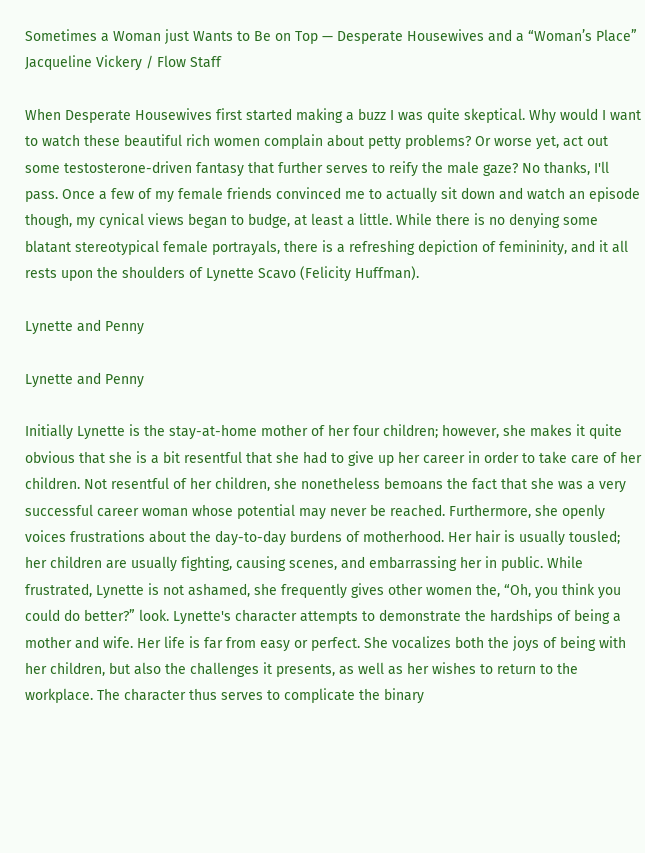Sometimes a Woman just Wants to Be on Top — Desperate Housewives and a “Woman’s Place”
Jacqueline Vickery / Flow Staff

When Desperate Housewives first started making a buzz I was quite skeptical. Why would I want to watch these beautiful rich women complain about petty problems? Or worse yet, act out some testosterone-driven fantasy that further serves to reify the male gaze? No thanks, I'll pass. Once a few of my female friends convinced me to actually sit down and watch an episode though, my cynical views began to budge, at least a little. While there is no denying some blatant stereotypical female portrayals, there is a refreshing depiction of femininity, and it all rests upon the shoulders of Lynette Scavo (Felicity Huffman).

Lynette and Penny

Lynette and Penny

Initially Lynette is the stay-at-home mother of her four children; however, she makes it quite obvious that she is a bit resentful that she had to give up her career in order to take care of her children. Not resentful of her children, she nonetheless bemoans the fact that she was a very successful career woman whose potential may never be reached. Furthermore, she openly voices frustrations about the day-to-day burdens of motherhood. Her hair is usually tousled; her children are usually fighting, causing scenes, and embarrassing her in public. While frustrated, Lynette is not ashamed, she frequently gives other women the, “Oh, you think you could do better?” look. Lynette's character attempts to demonstrate the hardships of being a mother and wife. Her life is far from easy or perfect. She vocalizes both the joys of being with her children, but also the challenges it presents, as well as her wishes to return to the workplace. The character thus serves to complicate the binary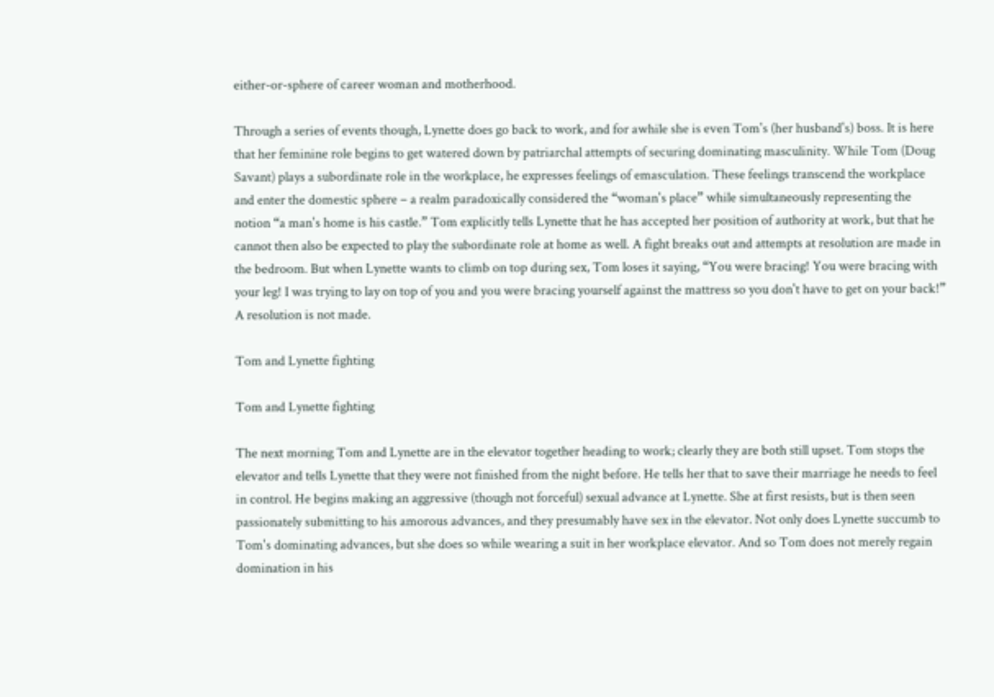either-or-sphere of career woman and motherhood.

Through a series of events though, Lynette does go back to work, and for awhile she is even Tom's (her husband's) boss. It is here that her feminine role begins to get watered down by patriarchal attempts of securing dominating masculinity. While Tom (Doug Savant) plays a subordinate role in the workplace, he expresses feelings of emasculation. These feelings transcend the workplace and enter the domestic sphere – a realm paradoxically considered the “woman's place” while simultaneously representing the notion “a man's home is his castle.” Tom explicitly tells Lynette that he has accepted her position of authority at work, but that he cannot then also be expected to play the subordinate role at home as well. A fight breaks out and attempts at resolution are made in the bedroom. But when Lynette wants to climb on top during sex, Tom loses it saying, “You were bracing! You were bracing with your leg! I was trying to lay on top of you and you were bracing yourself against the mattress so you don't have to get on your back!” A resolution is not made.

Tom and Lynette fighting

Tom and Lynette fighting

The next morning Tom and Lynette are in the elevator together heading to work; clearly they are both still upset. Tom stops the elevator and tells Lynette that they were not finished from the night before. He tells her that to save their marriage he needs to feel in control. He begins making an aggressive (though not forceful) sexual advance at Lynette. She at first resists, but is then seen passionately submitting to his amorous advances, and they presumably have sex in the elevator. Not only does Lynette succumb to Tom's dominating advances, but she does so while wearing a suit in her workplace elevator. And so Tom does not merely regain domination in his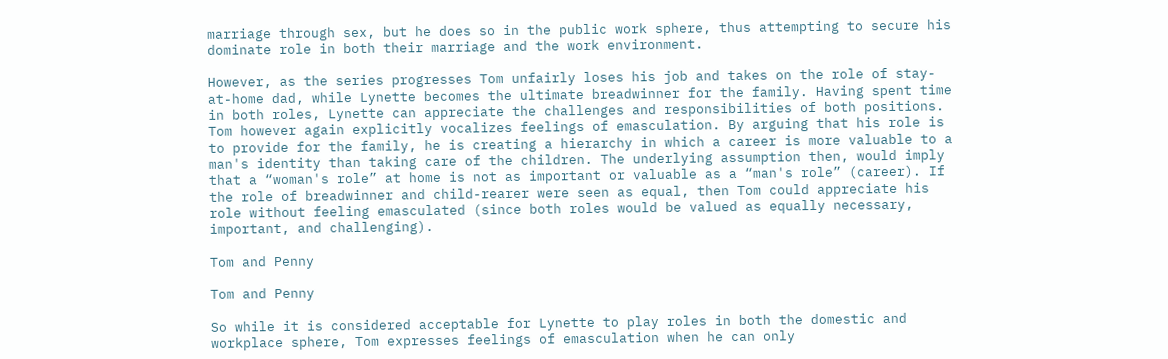marriage through sex, but he does so in the public work sphere, thus attempting to secure his dominate role in both their marriage and the work environment.

However, as the series progresses Tom unfairly loses his job and takes on the role of stay-at-home dad, while Lynette becomes the ultimate breadwinner for the family. Having spent time in both roles, Lynette can appreciate the challenges and responsibilities of both positions. Tom however again explicitly vocalizes feelings of emasculation. By arguing that his role is to provide for the family, he is creating a hierarchy in which a career is more valuable to a man's identity than taking care of the children. The underlying assumption then, would imply that a “woman's role” at home is not as important or valuable as a “man's role” (career). If the role of breadwinner and child-rearer were seen as equal, then Tom could appreciate his role without feeling emasculated (since both roles would be valued as equally necessary, important, and challenging).

Tom and Penny

Tom and Penny

So while it is considered acceptable for Lynette to play roles in both the domestic and workplace sphere, Tom expresses feelings of emasculation when he can only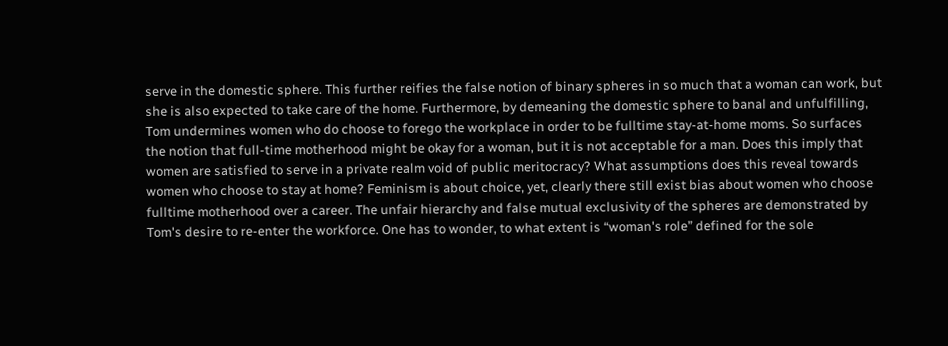serve in the domestic sphere. This further reifies the false notion of binary spheres in so much that a woman can work, but she is also expected to take care of the home. Furthermore, by demeaning the domestic sphere to banal and unfulfilling, Tom undermines women who do choose to forego the workplace in order to be fulltime stay-at-home moms. So surfaces the notion that full-time motherhood might be okay for a woman, but it is not acceptable for a man. Does this imply that women are satisfied to serve in a private realm void of public meritocracy? What assumptions does this reveal towards women who choose to stay at home? Feminism is about choice, yet, clearly there still exist bias about women who choose fulltime motherhood over a career. The unfair hierarchy and false mutual exclusivity of the spheres are demonstrated by Tom's desire to re-enter the workforce. One has to wonder, to what extent is “woman's role” defined for the sole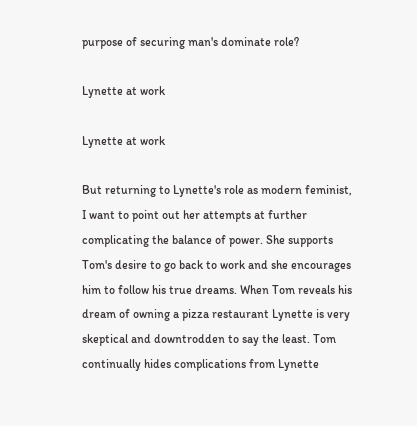purpose of securing man's dominate role?

Lynette at work

Lynette at work

But returning to Lynette's role as modern feminist, I want to point out her attempts at further complicating the balance of power. She supports Tom's desire to go back to work and she encourages him to follow his true dreams. When Tom reveals his dream of owning a pizza restaurant Lynette is very skeptical and downtrodden to say the least. Tom continually hides complications from Lynette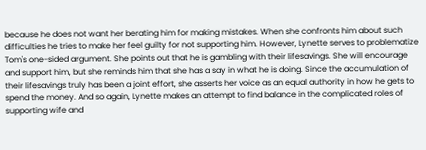because he does not want her berating him for making mistakes. When she confronts him about such difficulties he tries to make her feel guilty for not supporting him. However, Lynette serves to problematize Tom's one-sided argument. She points out that he is gambling with their lifesavings. She will encourage and support him, but she reminds him that she has a say in what he is doing. Since the accumulation of their lifesavings truly has been a joint effort, she asserts her voice as an equal authority in how he gets to spend the money. And so again, Lynette makes an attempt to find balance in the complicated roles of supporting wife and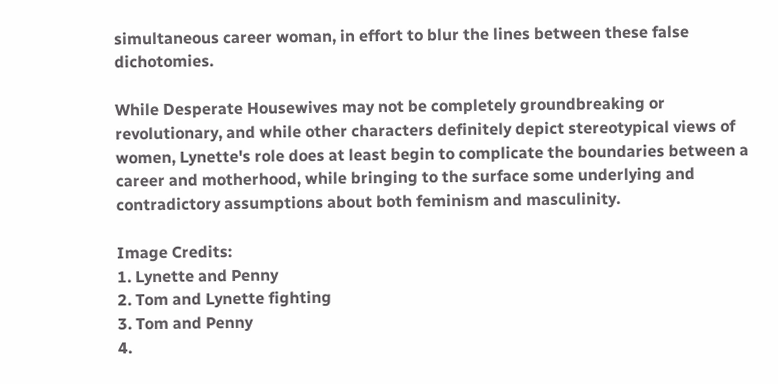simultaneous career woman, in effort to blur the lines between these false dichotomies.

While Desperate Housewives may not be completely groundbreaking or revolutionary, and while other characters definitely depict stereotypical views of women, Lynette's role does at least begin to complicate the boundaries between a career and motherhood, while bringing to the surface some underlying and contradictory assumptions about both feminism and masculinity.

Image Credits:
1. Lynette and Penny
2. Tom and Lynette fighting
3. Tom and Penny
4.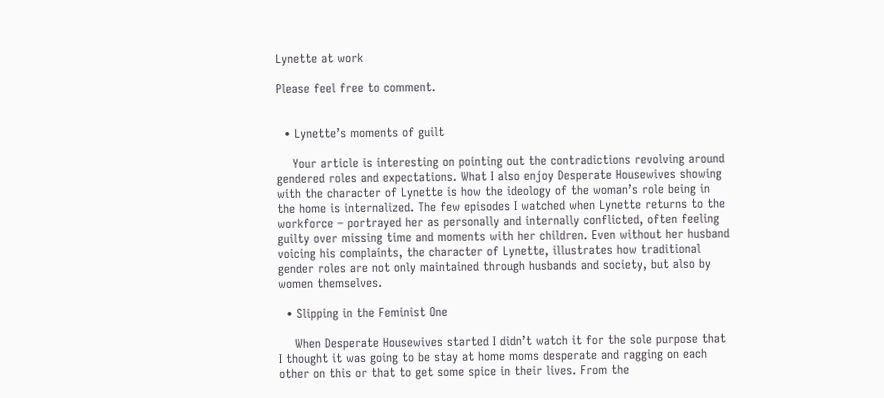Lynette at work

Please feel free to comment.


  • Lynette’s moments of guilt

    Your article is interesting on pointing out the contradictions revolving around gendered roles and expectations. What I also enjoy Desperate Housewives showing with the character of Lynette is how the ideology of the woman’s role being in the home is internalized. The few episodes I watched when Lynette returns to the workforce – portrayed her as personally and internally conflicted, often feeling guilty over missing time and moments with her children. Even without her husband voicing his complaints, the character of Lynette, illustrates how traditional gender roles are not only maintained through husbands and society, but also by women themselves.

  • Slipping in the Feminist One

    When Desperate Housewives started I didn’t watch it for the sole purpose that I thought it was going to be stay at home moms desperate and ragging on each other on this or that to get some spice in their lives. From the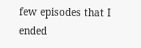few episodes that I ended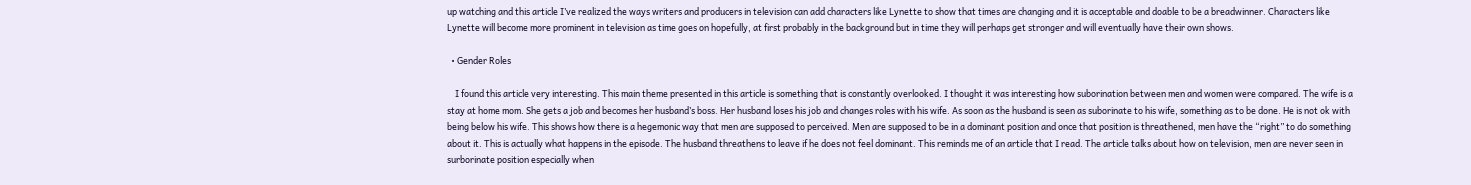up watching and this article I’ve realized the ways writers and producers in television can add characters like Lynette to show that times are changing and it is acceptable and doable to be a breadwinner. Characters like Lynette will become more prominent in television as time goes on hopefully, at first probably in the background but in time they will perhaps get stronger and will eventually have their own shows.

  • Gender Roles

    I found this article very interesting. This main theme presented in this article is something that is constantly overlooked. I thought it was interesting how suborination between men and women were compared. The wife is a stay at home mom. She gets a job and becomes her husband’s boss. Her husband loses his job and changes roles with his wife. As soon as the husband is seen as suborinate to his wife, something as to be done. He is not ok with being below his wife. This shows how there is a hegemonic way that men are supposed to perceived. Men are supposed to be in a dominant position and once that position is threathened, men have the “right” to do something about it. This is actually what happens in the episode. The husband threathens to leave if he does not feel dominant. This reminds me of an article that I read. The article talks about how on television, men are never seen in surborinate position especially when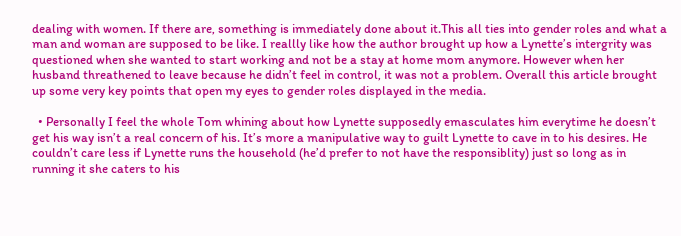dealing with women. If there are, something is immediately done about it.This all ties into gender roles and what a man and woman are supposed to be like. I reallly like how the author brought up how a Lynette’s intergrity was questioned when she wanted to start working and not be a stay at home mom anymore. However when her husband threathened to leave because he didn’t feel in control, it was not a problem. Overall this article brought up some very key points that open my eyes to gender roles displayed in the media.

  • Personally I feel the whole Tom whining about how Lynette supposedly emasculates him everytime he doesn’t get his way isn’t a real concern of his. It’s more a manipulative way to guilt Lynette to cave in to his desires. He couldn’t care less if Lynette runs the household (he’d prefer to not have the responsiblity) just so long as in running it she caters to his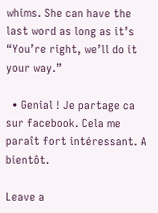whims. She can have the last word as long as it’s “You’re right, we’ll do it your way.”

  • Genial ! Je partage ca sur facebook. Cela me paraît fort intéressant. A bientôt.

Leave a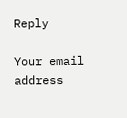Reply

Your email address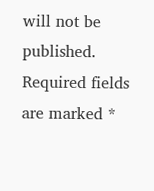will not be published. Required fields are marked *